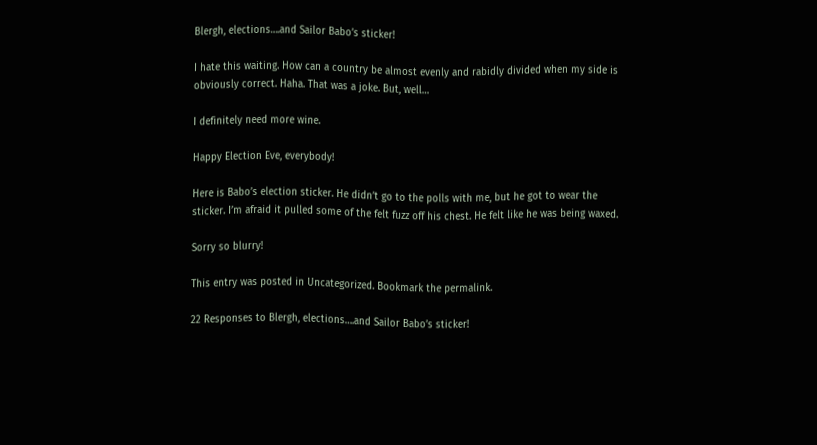Blergh, elections….and Sailor Babo’s sticker!

I hate this waiting. How can a country be almost evenly and rabidly divided when my side is obviously correct. Haha. That was a joke. But, well…

I definitely need more wine.

Happy Election Eve, everybody!

Here is Babo’s election sticker. He didn’t go to the polls with me, but he got to wear the sticker. I’m afraid it pulled some of the felt fuzz off his chest. He felt like he was being waxed.

Sorry so blurry!

This entry was posted in Uncategorized. Bookmark the permalink.

22 Responses to Blergh, elections….and Sailor Babo’s sticker!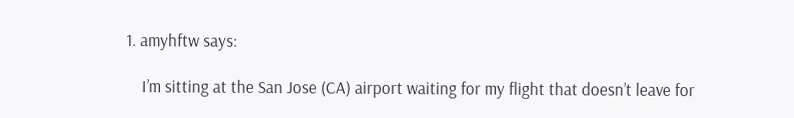1. amyhftw says:

    I’m sitting at the San Jose (CA) airport waiting for my flight that doesn’t leave for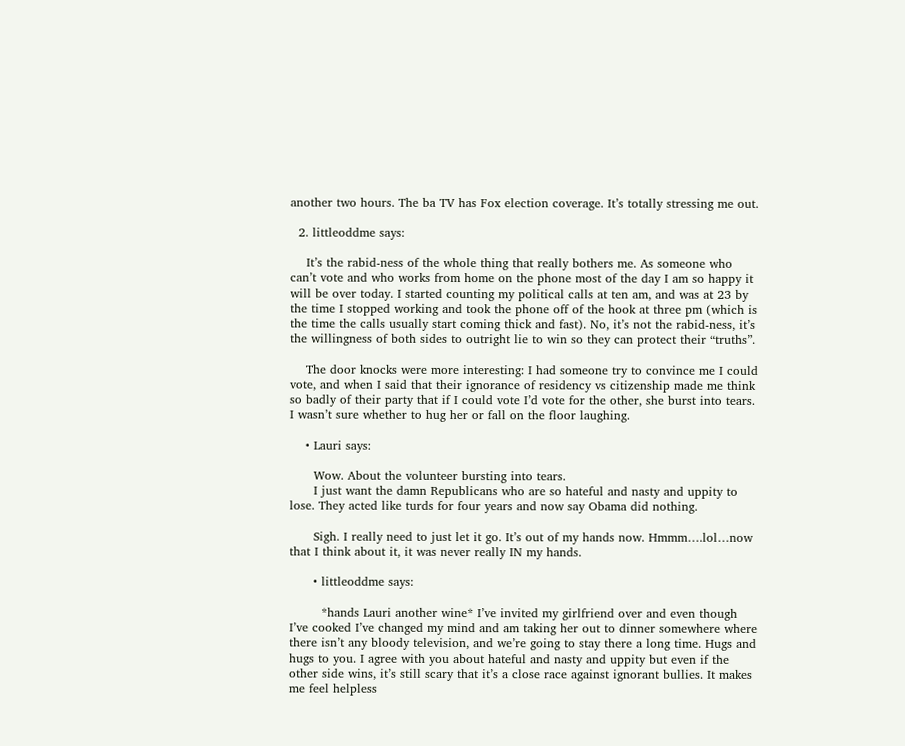another two hours. The ba TV has Fox election coverage. It’s totally stressing me out.

  2. littleoddme says:

    It’s the rabid-ness of the whole thing that really bothers me. As someone who can’t vote and who works from home on the phone most of the day I am so happy it will be over today. I started counting my political calls at ten am, and was at 23 by the time I stopped working and took the phone off of the hook at three pm (which is the time the calls usually start coming thick and fast). No, it’s not the rabid-ness, it’s the willingness of both sides to outright lie to win so they can protect their “truths”.

    The door knocks were more interesting: I had someone try to convince me I could vote, and when I said that their ignorance of residency vs citizenship made me think so badly of their party that if I could vote I’d vote for the other, she burst into tears. I wasn’t sure whether to hug her or fall on the floor laughing.

    • Lauri says:

      Wow. About the volunteer bursting into tears.
      I just want the damn Republicans who are so hateful and nasty and uppity to lose. They acted like turds for four years and now say Obama did nothing.

      Sigh. I really need to just let it go. It’s out of my hands now. Hmmm….lol…now that I think about it, it was never really IN my hands.

      • littleoddme says:

        *hands Lauri another wine* I’ve invited my girlfriend over and even though I’ve cooked I’ve changed my mind and am taking her out to dinner somewhere where there isn’t any bloody television, and we’re going to stay there a long time. Hugs and hugs to you. I agree with you about hateful and nasty and uppity but even if the other side wins, it’s still scary that it’s a close race against ignorant bullies. It makes me feel helpless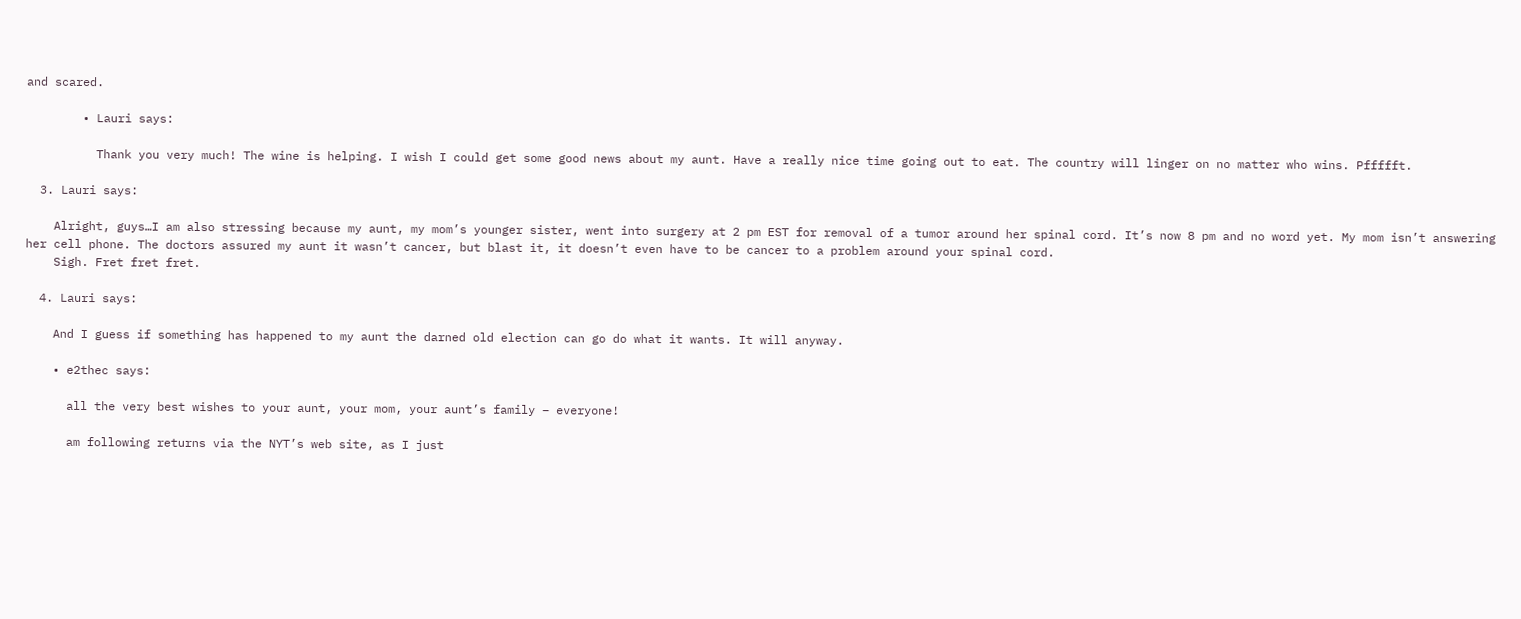and scared.

        • Lauri says:

          Thank you very much! The wine is helping. I wish I could get some good news about my aunt. Have a really nice time going out to eat. The country will linger on no matter who wins. Pffffft.

  3. Lauri says:

    Alright, guys…I am also stressing because my aunt, my mom’s younger sister, went into surgery at 2 pm EST for removal of a tumor around her spinal cord. It’s now 8 pm and no word yet. My mom isn’t answering her cell phone. The doctors assured my aunt it wasn’t cancer, but blast it, it doesn’t even have to be cancer to a problem around your spinal cord.
    Sigh. Fret fret fret.

  4. Lauri says:

    And I guess if something has happened to my aunt the darned old election can go do what it wants. It will anyway.

    • e2thec says:

      all the very best wishes to your aunt, your mom, your aunt’s family – everyone!

      am following returns via the NYT’s web site, as I just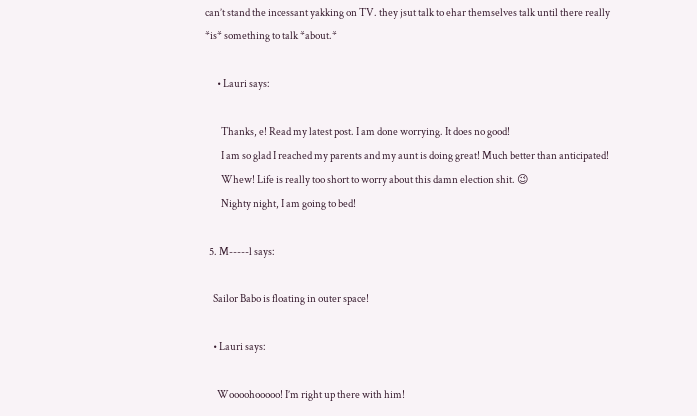can’t stand the incessant yakking on TV. they jsut talk to ehar themselves talk until there really *is* something to talk *about.*

      • Lauri says:

        Thanks, e! Read my latest post. I am done worrying. It does no good!
        I am so glad I reached my parents and my aunt is doing great! Much better than anticipated!
        Whew! Life is really too short to worry about this damn election shit. 😉
        Nighty night, I am going to bed!

  5. M-----l says:

    Sailor Babo is floating in outer space!

    • Lauri says:

      Woooohooooo! I’m right up there with him!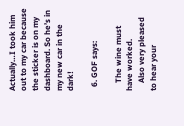Actually…I took him out to my car because the sticker is on my dashboard. So he’s in my new car in the dark!

  6. GOF says:

    The wine must have worked.
    Also very pleased to hear your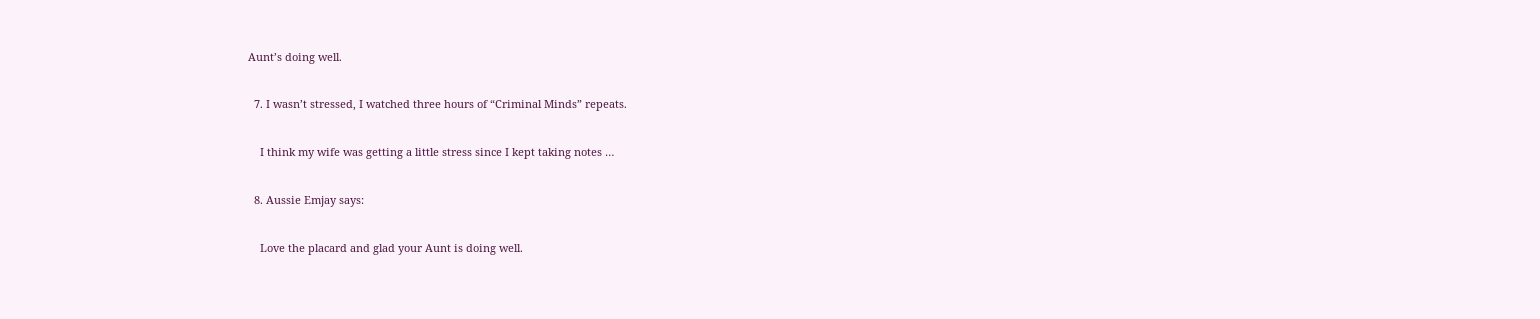Aunt’s doing well.

  7. I wasn’t stressed, I watched three hours of “Criminal Minds” repeats.

    I think my wife was getting a little stress since I kept taking notes …

  8. Aussie Emjay says:

    Love the placard and glad your Aunt is doing well.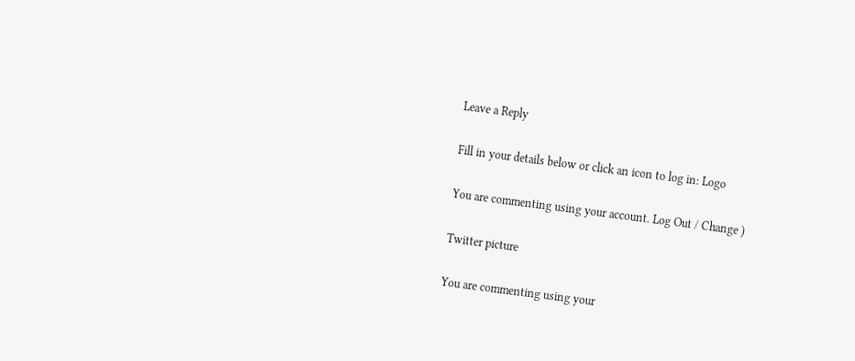Leave a Reply

Fill in your details below or click an icon to log in: Logo

You are commenting using your account. Log Out / Change )

Twitter picture

You are commenting using your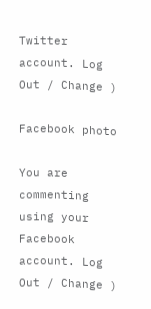Twitter account. Log Out / Change )

Facebook photo

You are commenting using your Facebook account. Log Out / Change )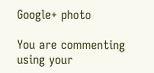Google+ photo

You are commenting using your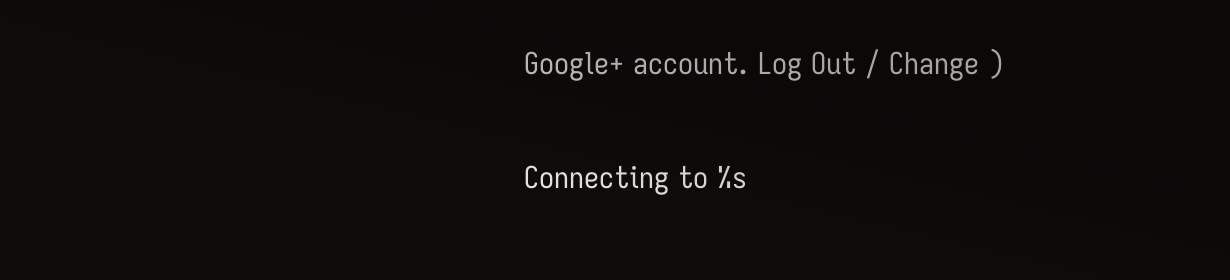Google+ account. Log Out / Change )

Connecting to %s